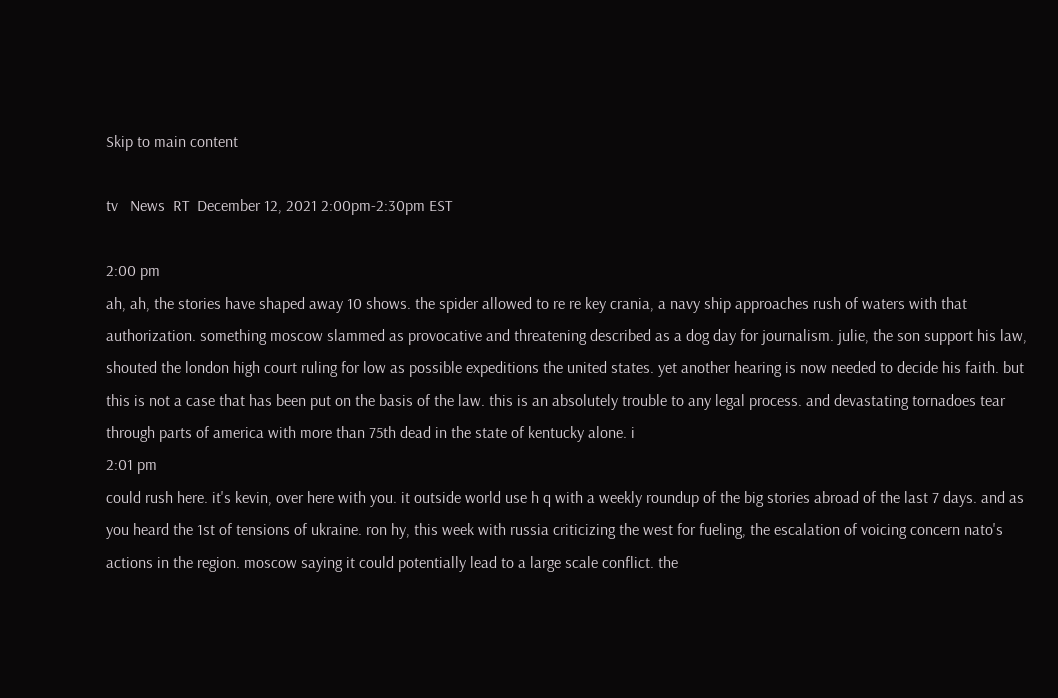Skip to main content

tv   News  RT  December 12, 2021 2:00pm-2:30pm EST

2:00 pm
ah, ah, the stories have shaped away 10 shows. the spider allowed to re re key crania, a navy ship approaches rush of waters with that authorization. something moscow slammed as provocative and threatening described as a dog day for journalism. julie, the son support his law, shouted the london high court ruling for low as possible expeditions the united states. yet another hearing is now needed to decide his faith. but this is not a case that has been put on the basis of the law. this is an absolutely trouble to any legal process. and devastating tornadoes tear through parts of america with more than 75th dead in the state of kentucky alone. i
2:01 pm
could rush here. it's kevin, over here with you. it outside world use h q with a weekly roundup of the big stories abroad of the last 7 days. and as you heard the 1st of tensions of ukraine. ron hy, this week with russia criticizing the west for fueling, the escalation of voicing concern nato's actions in the region. moscow saying it could potentially lead to a large scale conflict. the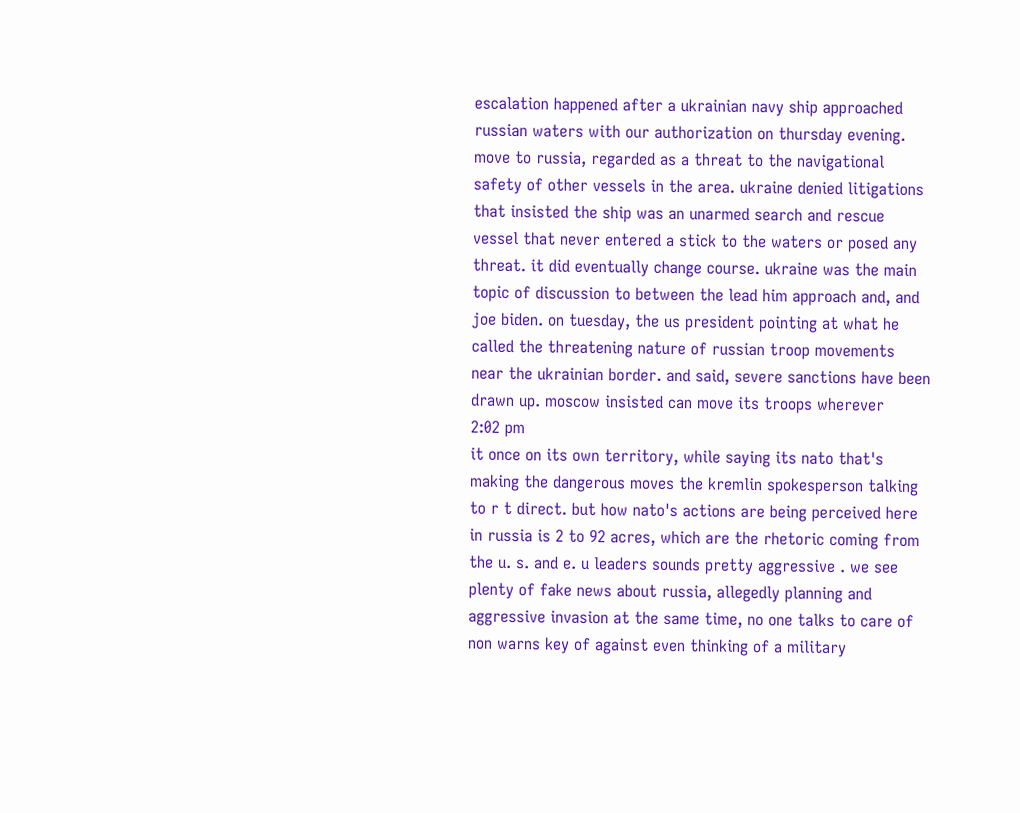escalation happened after a ukrainian navy ship approached russian waters with our authorization on thursday evening. move to russia, regarded as a threat to the navigational safety of other vessels in the area. ukraine denied litigations that insisted the ship was an unarmed search and rescue vessel that never entered a stick to the waters or posed any threat. it did eventually change course. ukraine was the main topic of discussion to between the lead him approach and, and joe biden. on tuesday, the us president pointing at what he called the threatening nature of russian troop movements near the ukrainian border. and said, severe sanctions have been drawn up. moscow insisted can move its troops wherever
2:02 pm
it once on its own territory, while saying its nato that's making the dangerous moves the kremlin spokesperson talking to r t direct. but how nato's actions are being perceived here in russia is 2 to 92 acres, which are the rhetoric coming from the u. s. and e. u leaders sounds pretty aggressive . we see plenty of fake news about russia, allegedly planning and aggressive invasion at the same time, no one talks to care of non warns key of against even thinking of a military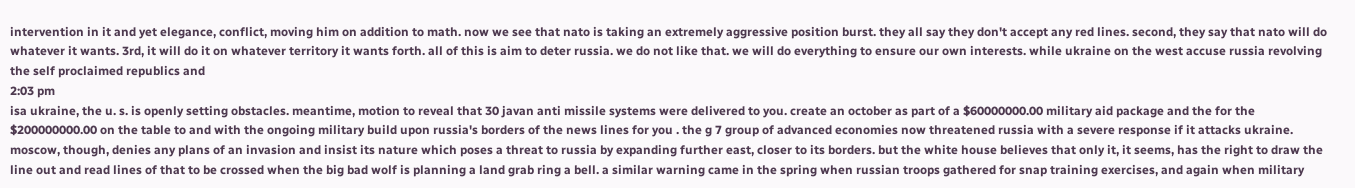intervention in it and yet elegance, conflict, moving him on addition to math. now we see that nato is taking an extremely aggressive position burst. they all say they don't accept any red lines. second, they say that nato will do whatever it wants. 3rd, it will do it on whatever territory it wants forth. all of this is aim to deter russia. we do not like that. we will do everything to ensure our own interests. while ukraine on the west accuse russia revolving the self proclaimed republics and
2:03 pm
isa ukraine, the u. s. is openly setting obstacles. meantime, motion to reveal that 30 javan anti missile systems were delivered to you. create an october as part of a $60000000.00 military aid package and the for the $200000000.00 on the table to and with the ongoing military build upon russia's borders of the news lines for you . the g 7 group of advanced economies now threatened russia with a severe response if it attacks ukraine. moscow, though, denies any plans of an invasion and insist its nature which poses a threat to russia by expanding further east, closer to its borders. but the white house believes that only it, it seems, has the right to draw the line out and read lines of that to be crossed when the big bad wolf is planning a land grab ring a bell. a similar warning came in the spring when russian troops gathered for snap training exercises, and again when military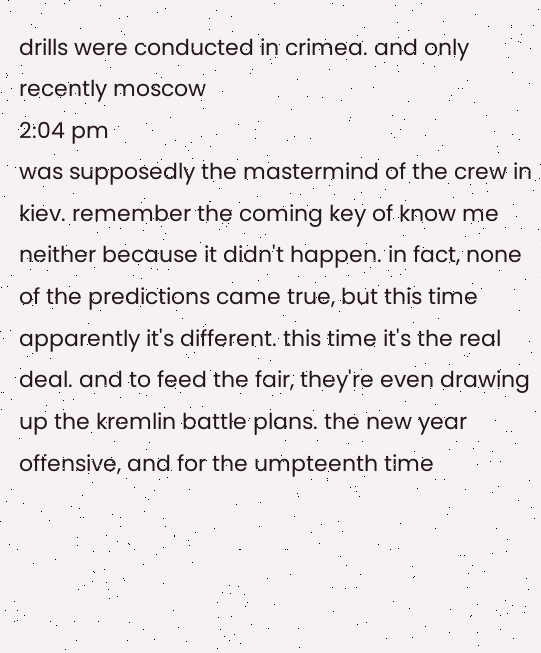drills were conducted in crimea. and only recently moscow
2:04 pm
was supposedly the mastermind of the crew in kiev. remember the coming key of know me neither because it didn't happen. in fact, none of the predictions came true, but this time apparently it's different. this time it's the real deal. and to feed the fair, they're even drawing up the kremlin battle plans. the new year offensive, and for the umpteenth time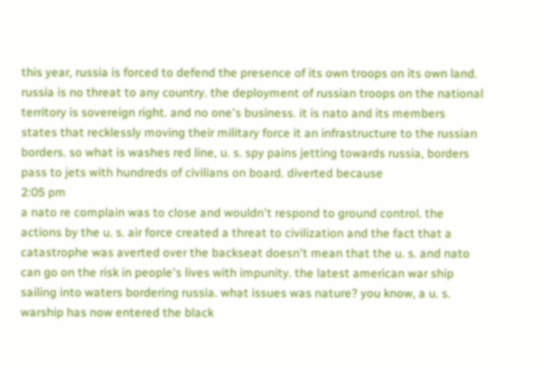this year, russia is forced to defend the presence of its own troops on its own land. russia is no threat to any country. the deployment of russian troops on the national territory is sovereign right. and no one's business. it is nato and its members states that recklessly moving their military force it an infrastructure to the russian borders. so what is washes red line, u. s. spy pains jetting towards russia, borders pass to jets with hundreds of civilians on board. diverted because
2:05 pm
a nato re complain was to close and wouldn't respond to ground control. the actions by the u. s. air force created a threat to civilization and the fact that a catastrophe was averted over the backseat doesn't mean that the u. s. and nato can go on the risk in people's lives with impunity. the latest american war ship sailing into waters bordering russia. what issues was nature? you know, a u. s. warship has now entered the black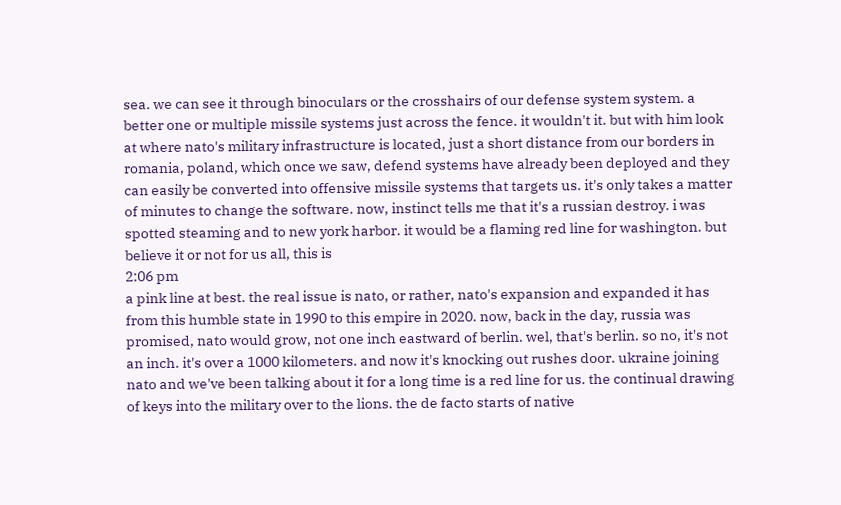sea. we can see it through binoculars or the crosshairs of our defense system system. a better one or multiple missile systems just across the fence. it wouldn't it. but with him look at where nato's military infrastructure is located, just a short distance from our borders in romania, poland, which once we saw, defend systems have already been deployed and they can easily be converted into offensive missile systems that targets us. it's only takes a matter of minutes to change the software. now, instinct tells me that it's a russian destroy. i was spotted steaming and to new york harbor. it would be a flaming red line for washington. but believe it or not for us all, this is
2:06 pm
a pink line at best. the real issue is nato, or rather, nato's expansion and expanded it has from this humble state in 1990 to this empire in 2020. now, back in the day, russia was promised, nato would grow, not one inch eastward of berlin. wel, that's berlin. so no, it's not an inch. it's over a 1000 kilometers. and now it's knocking out rushes door. ukraine joining nato and we've been talking about it for a long time is a red line for us. the continual drawing of keys into the military over to the lions. the de facto starts of native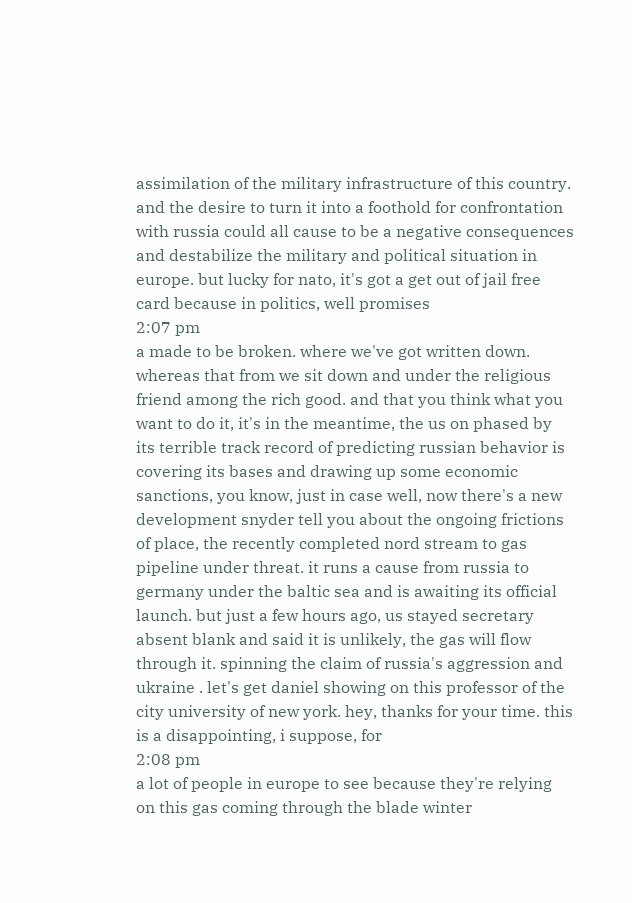assimilation of the military infrastructure of this country. and the desire to turn it into a foothold for confrontation with russia could all cause to be a negative consequences and destabilize the military and political situation in europe. but lucky for nato, it's got a get out of jail free card because in politics, well promises
2:07 pm
a made to be broken. where we've got written down. whereas that from we sit down and under the religious friend among the rich good. and that you think what you want to do it, it's in the meantime, the us on phased by its terrible track record of predicting russian behavior is covering its bases and drawing up some economic sanctions, you know, just in case well, now there's a new development snyder tell you about the ongoing frictions of place, the recently completed nord stream to gas pipeline under threat. it runs a cause from russia to germany under the baltic sea and is awaiting its official launch. but just a few hours ago, us stayed secretary absent blank and said it is unlikely, the gas will flow through it. spinning the claim of russia's aggression and ukraine . let's get daniel showing on this professor of the city university of new york. hey, thanks for your time. this is a disappointing, i suppose, for
2:08 pm
a lot of people in europe to see because they're relying on this gas coming through the blade winter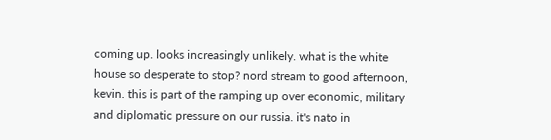coming up. looks increasingly unlikely. what is the white house so desperate to stop? nord stream to good afternoon, kevin. this is part of the ramping up over economic, military and diplomatic pressure on our russia. it's nato in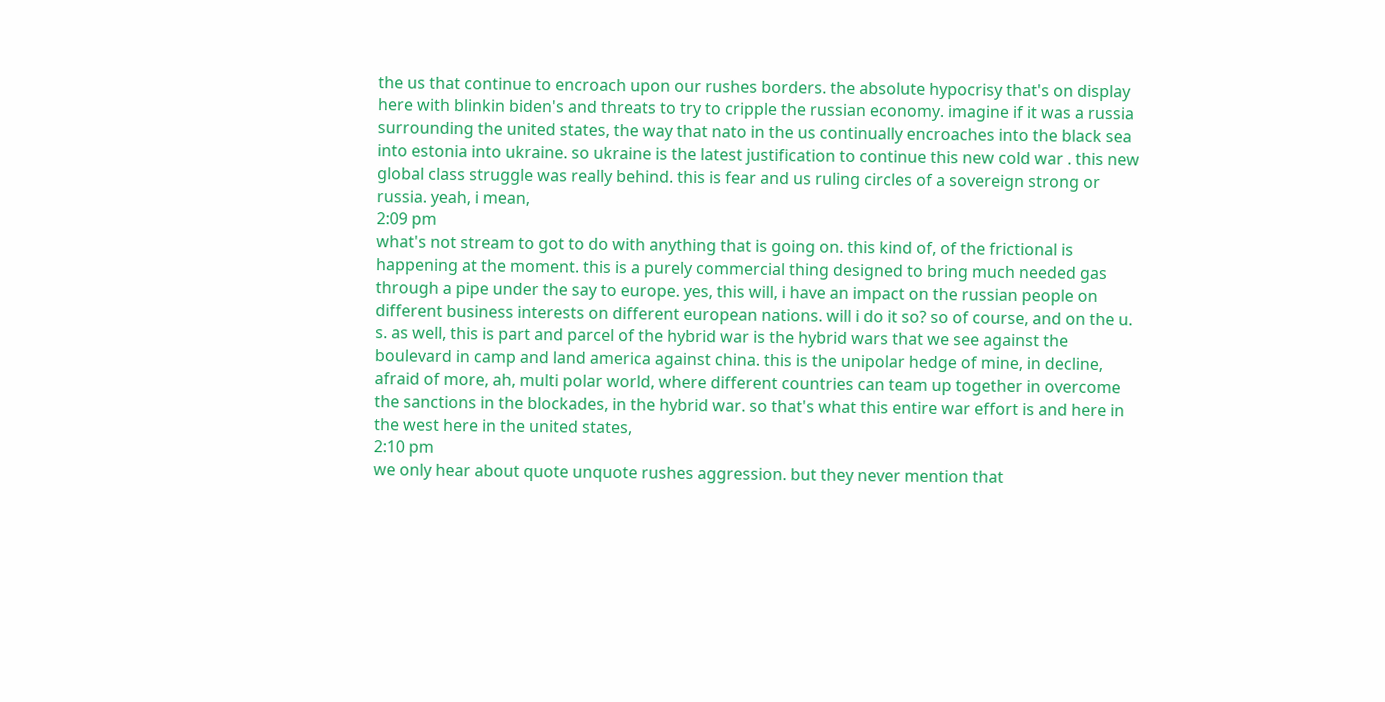the us that continue to encroach upon our rushes borders. the absolute hypocrisy that's on display here with blinkin biden's and threats to try to cripple the russian economy. imagine if it was a russia surrounding the united states, the way that nato in the us continually encroaches into the black sea into estonia into ukraine. so ukraine is the latest justification to continue this new cold war . this new global class struggle was really behind. this is fear and us ruling circles of a sovereign strong or russia. yeah, i mean,
2:09 pm
what's not stream to got to do with anything that is going on. this kind of, of the frictional is happening at the moment. this is a purely commercial thing designed to bring much needed gas through a pipe under the say to europe. yes, this will, i have an impact on the russian people on different business interests on different european nations. will i do it so? so of course, and on the u. s. as well, this is part and parcel of the hybrid war is the hybrid wars that we see against the boulevard in camp and land america against china. this is the unipolar hedge of mine, in decline, afraid of more, ah, multi polar world, where different countries can team up together in overcome the sanctions in the blockades, in the hybrid war. so that's what this entire war effort is and here in the west here in the united states,
2:10 pm
we only hear about quote unquote rushes aggression. but they never mention that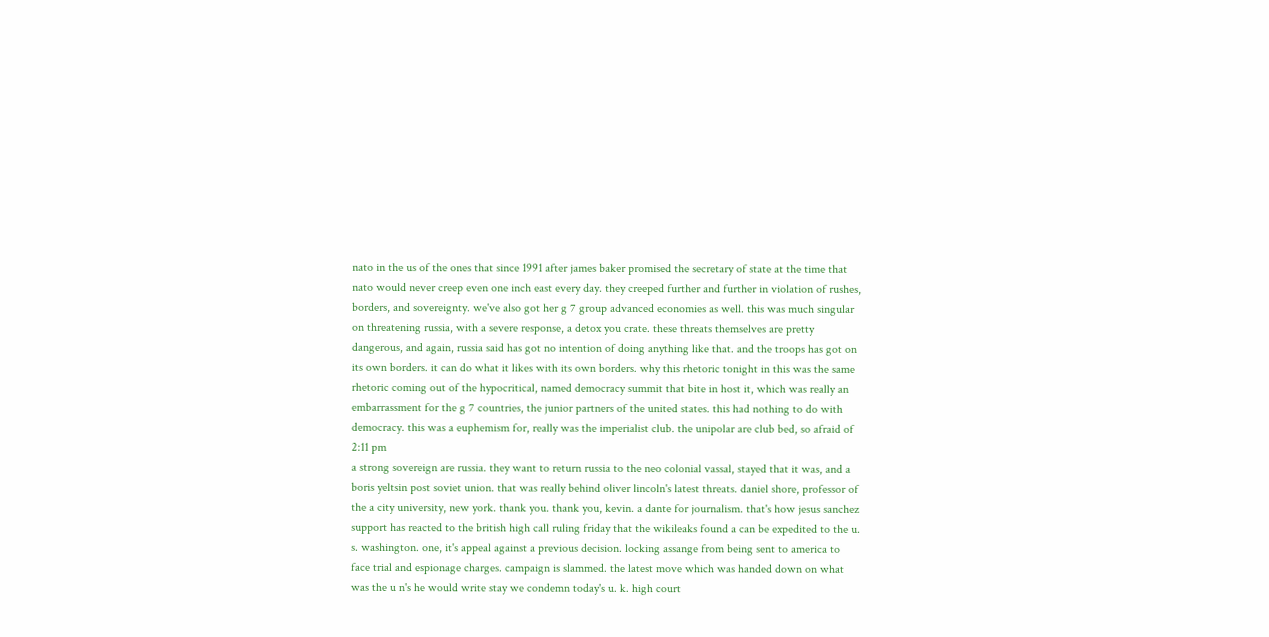nato in the us of the ones that since 1991 after james baker promised the secretary of state at the time that nato would never creep even one inch east every day. they creeped further and further in violation of rushes, borders, and sovereignty. we've also got her g 7 group advanced economies as well. this was much singular on threatening russia, with a severe response, a detox you crate. these threats themselves are pretty dangerous, and again, russia said has got no intention of doing anything like that. and the troops has got on its own borders. it can do what it likes with its own borders. why this rhetoric tonight in this was the same rhetoric coming out of the hypocritical, named democracy summit that bite in host it, which was really an embarrassment for the g 7 countries, the junior partners of the united states. this had nothing to do with democracy. this was a euphemism for, really was the imperialist club. the unipolar are club bed, so afraid of
2:11 pm
a strong sovereign are russia. they want to return russia to the neo colonial vassal, stayed that it was, and a boris yeltsin post soviet union. that was really behind oliver lincoln's latest threats. daniel shore, professor of the a city university, new york. thank you. thank you, kevin. a dante for journalism. that's how jesus sanchez support has reacted to the british high call ruling friday that the wikileaks found a can be expedited to the u. s. washington. one, it's appeal against a previous decision. locking assange from being sent to america to face trial and espionage charges. campaign is slammed. the latest move which was handed down on what was the u n's he would write stay we condemn today's u. k. high court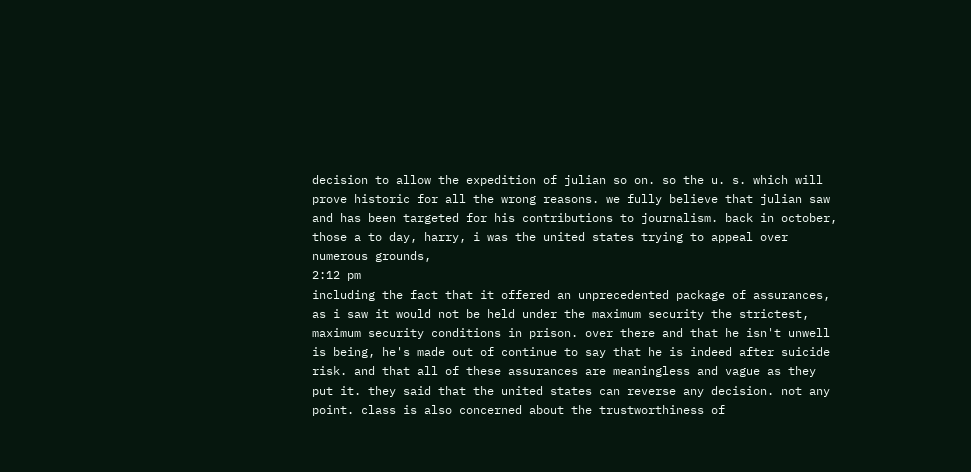decision to allow the expedition of julian so on. so the u. s. which will prove historic for all the wrong reasons. we fully believe that julian saw and has been targeted for his contributions to journalism. back in october, those a to day, harry, i was the united states trying to appeal over numerous grounds,
2:12 pm
including the fact that it offered an unprecedented package of assurances, as i saw it would not be held under the maximum security the strictest, maximum security conditions in prison. over there and that he isn't unwell is being, he's made out of continue to say that he is indeed after suicide risk. and that all of these assurances are meaningless and vague as they put it. they said that the united states can reverse any decision. not any point. class is also concerned about the trustworthiness of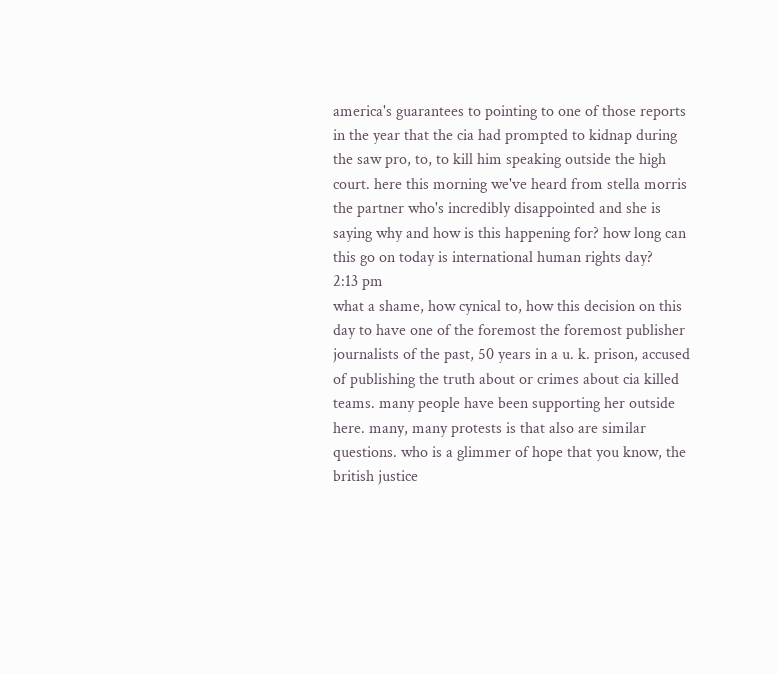america's guarantees to pointing to one of those reports in the year that the cia had prompted to kidnap during the saw pro, to, to kill him speaking outside the high court. here this morning we've heard from stella morris the partner who's incredibly disappointed and she is saying why and how is this happening for? how long can this go on today is international human rights day?
2:13 pm
what a shame, how cynical to, how this decision on this day to have one of the foremost the foremost publisher journalists of the past, 50 years in a u. k. prison, accused of publishing the truth about or crimes about cia killed teams. many people have been supporting her outside here. many, many protests is that also are similar questions. who is a glimmer of hope that you know, the british justice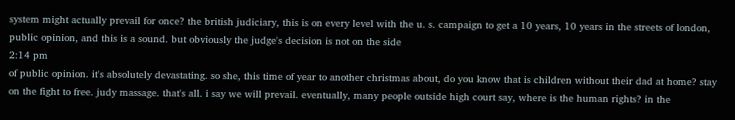system might actually prevail for once? the british judiciary, this is on every level with the u. s. campaign to get a 10 years, 10 years in the streets of london, public opinion, and this is a sound. but obviously the judge's decision is not on the side
2:14 pm
of public opinion. it's absolutely devastating. so she, this time of year to another christmas about, do you know that is children without their dad at home? stay on the fight to free. judy massage. that's all. i say we will prevail. eventually, many people outside high court say, where is the human rights? in the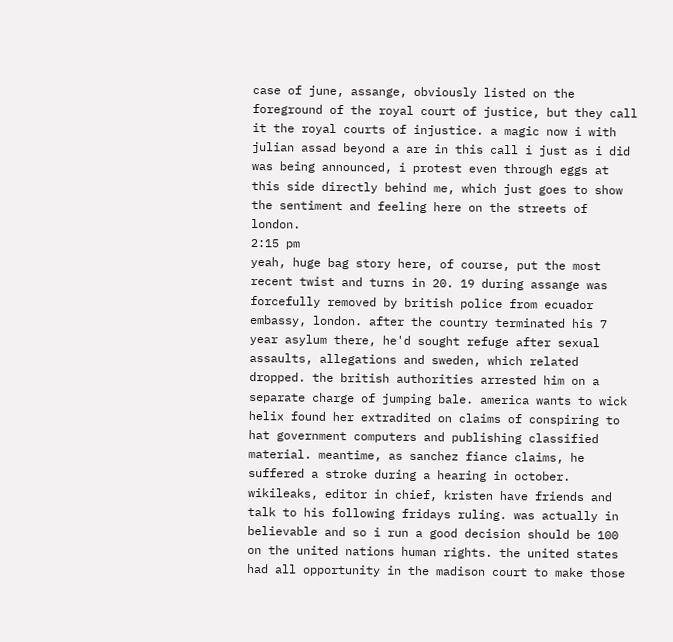case of june, assange, obviously listed on the foreground of the royal court of justice, but they call it the royal courts of injustice. a magic now i with julian assad beyond a are in this call i just as i did was being announced, i protest even through eggs at this side directly behind me, which just goes to show the sentiment and feeling here on the streets of london.
2:15 pm
yeah, huge bag story here, of course, put the most recent twist and turns in 20. 19 during assange was forcefully removed by british police from ecuador embassy, london. after the country terminated his 7 year asylum there, he'd sought refuge after sexual assaults, allegations and sweden, which related dropped. the british authorities arrested him on a separate charge of jumping bale. america wants to wick helix found her extradited on claims of conspiring to hat government computers and publishing classified material. meantime, as sanchez fiance claims, he suffered a stroke during a hearing in october. wikileaks, editor in chief, kristen have friends and talk to his following fridays ruling. was actually in believable and so i run a good decision should be 100 on the united nations human rights. the united states had all opportunity in the madison court to make those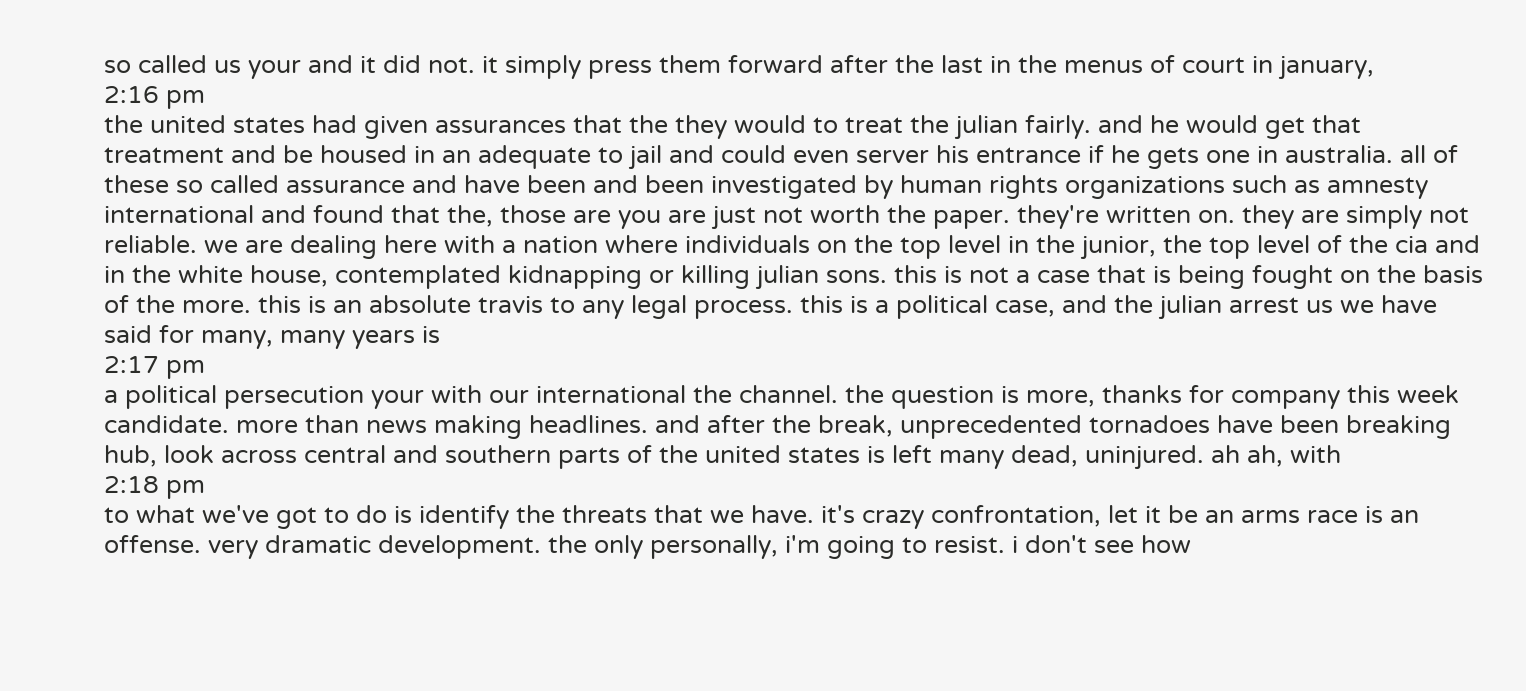so called us your and it did not. it simply press them forward after the last in the menus of court in january,
2:16 pm
the united states had given assurances that the they would to treat the julian fairly. and he would get that treatment and be housed in an adequate to jail and could even server his entrance if he gets one in australia. all of these so called assurance and have been and been investigated by human rights organizations such as amnesty international and found that the, those are you are just not worth the paper. they're written on. they are simply not reliable. we are dealing here with a nation where individuals on the top level in the junior, the top level of the cia and in the white house, contemplated kidnapping or killing julian sons. this is not a case that is being fought on the basis of the more. this is an absolute travis to any legal process. this is a political case, and the julian arrest us we have said for many, many years is
2:17 pm
a political persecution your with our international the channel. the question is more, thanks for company this week candidate. more than news making headlines. and after the break, unprecedented tornadoes have been breaking hub, look across central and southern parts of the united states is left many dead, uninjured. ah ah, with
2:18 pm
to what we've got to do is identify the threats that we have. it's crazy confrontation, let it be an arms race is an offense. very dramatic development. the only personally, i'm going to resist. i don't see how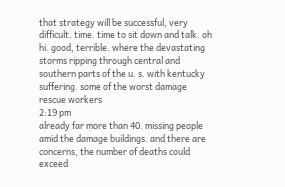that strategy will be successful, very difficult. time. time to sit down and talk. oh hi. good, terrible. where the devastating storms ripping through central and southern parts of the u. s. with kentucky suffering. some of the worst damage rescue workers
2:19 pm
already far more than 40. missing people amid the damage buildings. and there are concerns, the number of deaths could exceed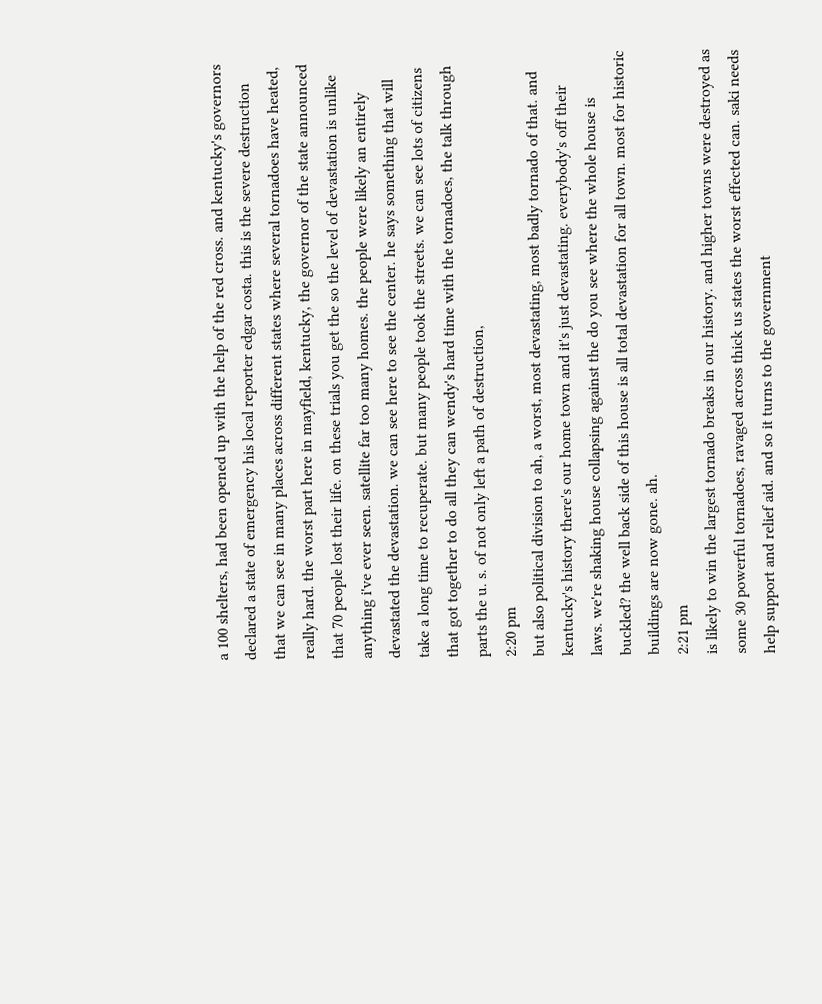a 100 shelters, had been opened up with the help of the red cross. and kentucky's governors declared a state of emergency his local reporter edgar costa. this is the severe destruction that we can see in many places across different states where several tornadoes have heated, really hard. the worst part here in mayfield, kentucky, the governor of the state announced that 70 people lost their life. on these trials you get the so the level of devastation is unlike anything i've ever seen. satellite far too many homes. the people were likely an entirely devastated the devastation. we can see here to see the center. he says something that will take a long time to recuperate. but many people took the streets. we can see lots of citizens that got together to do all they can wendy's hard time with the tornadoes, the talk through parts the u. s. of not only left a path of destruction,
2:20 pm
but also political division to ah, a worst, most devastating, most badly tornado of that. and kentucky's history there's our home town and it's just devastating. everybody's off their laws. we're shaking house collapsing against the do you see where the whole house is buckled? the well back side of this house is all total devastation for all town. most for historic buildings are now gone. ah.
2:21 pm
is likely to win the largest tornado breaks in our history. and higher towns were destroyed as some 30 powerful tornadoes, ravaged across thick us states the worst effected can. saki needs help support and relief aid. and so it turns to the government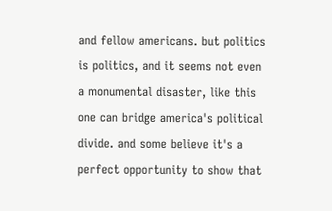and fellow americans. but politics is politics, and it seems not even a monumental disaster, like this one can bridge america's political divide. and some believe it's a perfect opportunity to show that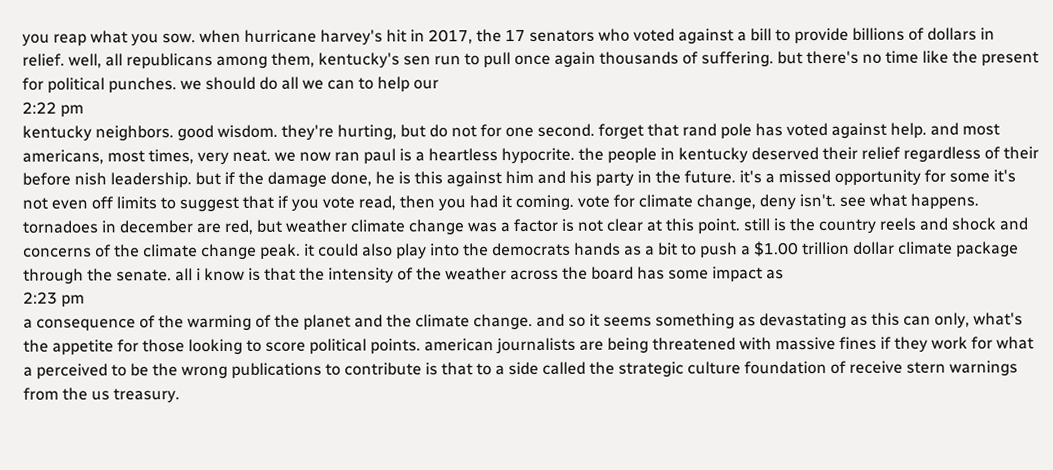you reap what you sow. when hurricane harvey's hit in 2017, the 17 senators who voted against a bill to provide billions of dollars in relief. well, all republicans among them, kentucky's sen run to pull once again thousands of suffering. but there's no time like the present for political punches. we should do all we can to help our
2:22 pm
kentucky neighbors. good wisdom. they're hurting, but do not for one second. forget that rand pole has voted against help. and most americans, most times, very neat. we now ran paul is a heartless hypocrite. the people in kentucky deserved their relief regardless of their before nish leadership. but if the damage done, he is this against him and his party in the future. it's a missed opportunity for some it's not even off limits to suggest that if you vote read, then you had it coming. vote for climate change, deny isn't. see what happens. tornadoes in december are red, but weather climate change was a factor is not clear at this point. still is the country reels and shock and concerns of the climate change peak. it could also play into the democrats hands as a bit to push a $1.00 trillion dollar climate package through the senate. all i know is that the intensity of the weather across the board has some impact as
2:23 pm
a consequence of the warming of the planet and the climate change. and so it seems something as devastating as this can only, what's the appetite for those looking to score political points. american journalists are being threatened with massive fines if they work for what a perceived to be the wrong publications to contribute is that to a side called the strategic culture foundation of receive stern warnings from the us treasury.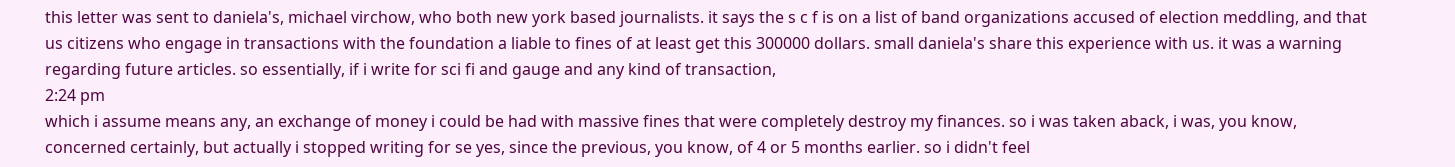this letter was sent to daniela's, michael virchow, who both new york based journalists. it says the s c f is on a list of band organizations accused of election meddling, and that us citizens who engage in transactions with the foundation a liable to fines of at least get this 300000 dollars. small daniela's share this experience with us. it was a warning regarding future articles. so essentially, if i write for sci fi and gauge and any kind of transaction,
2:24 pm
which i assume means any, an exchange of money i could be had with massive fines that were completely destroy my finances. so i was taken aback, i was, you know, concerned certainly, but actually i stopped writing for se yes, since the previous, you know, of 4 or 5 months earlier. so i didn't feel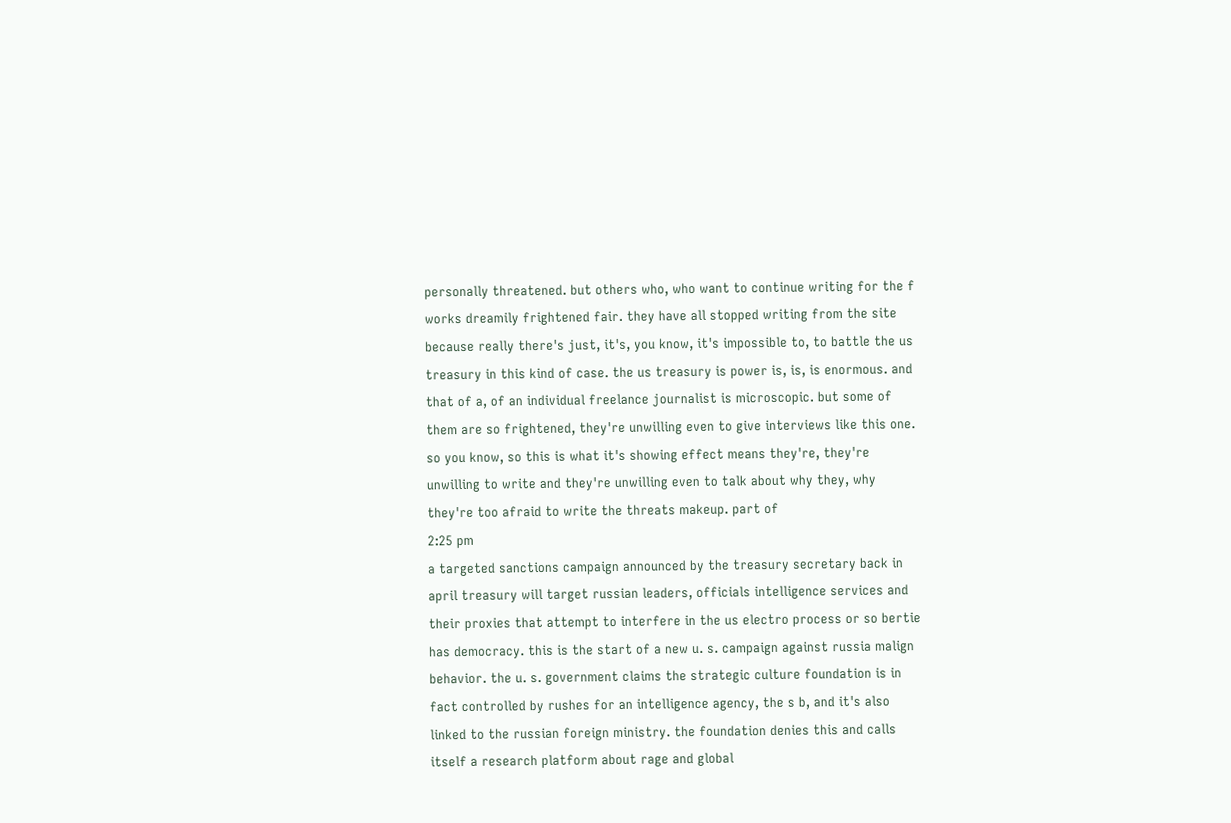personally threatened. but others who, who want to continue writing for the f works dreamily frightened fair. they have all stopped writing from the site because really there's just, it's, you know, it's impossible to, to battle the us treasury in this kind of case. the us treasury is power is, is, is enormous. and that of a, of an individual freelance journalist is microscopic. but some of them are so frightened, they're unwilling even to give interviews like this one. so you know, so this is what it's showing effect means they're, they're unwilling to write and they're unwilling even to talk about why they, why they're too afraid to write the threats makeup. part of
2:25 pm
a targeted sanctions campaign announced by the treasury secretary back in april treasury will target russian leaders, officials intelligence services and their proxies that attempt to interfere in the us electro process or so bertie has democracy. this is the start of a new u. s. campaign against russia malign behavior. the u. s. government claims the strategic culture foundation is in fact controlled by rushes for an intelligence agency, the s b, and it's also linked to the russian foreign ministry. the foundation denies this and calls itself a research platform about rage and global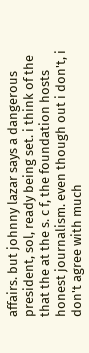affairs. but johnny lazar says a dangerous president, sol, ready being set. i think of the that the at the s. c f, the foundation hosts honest journalism. even though out i don't, i don't agree with much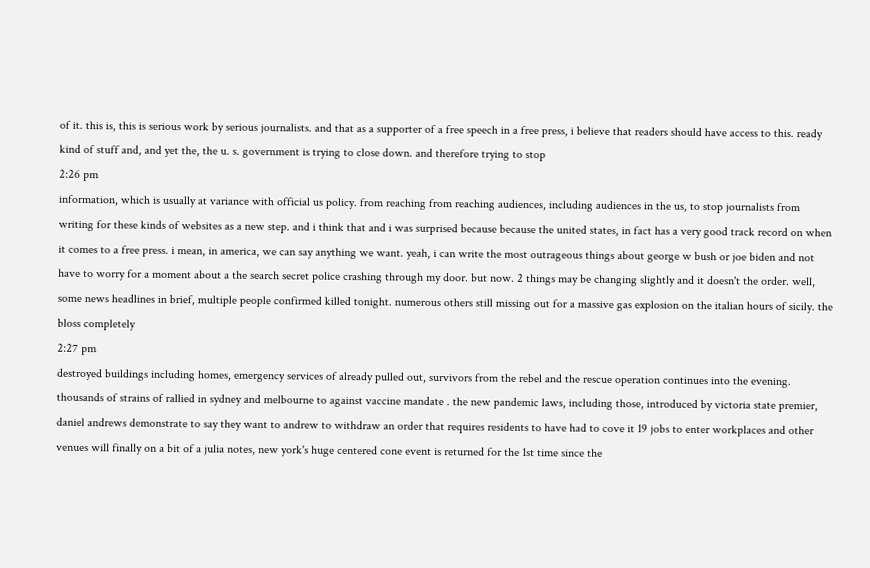of it. this is, this is serious work by serious journalists. and that as a supporter of a free speech in a free press, i believe that readers should have access to this. ready kind of stuff and, and yet the, the u. s. government is trying to close down. and therefore trying to stop
2:26 pm
information, which is usually at variance with official us policy. from reaching from reaching audiences, including audiences in the us, to stop journalists from writing for these kinds of websites as a new step. and i think that and i was surprised because because the united states, in fact has a very good track record on when it comes to a free press. i mean, in america, we can say anything we want. yeah, i can write the most outrageous things about george w bush or joe biden and not have to worry for a moment about a the search secret police crashing through my door. but now. 2 things may be changing slightly and it doesn't the order. well, some news headlines in brief, multiple people confirmed killed tonight. numerous others still missing out for a massive gas explosion on the italian hours of sicily. the bloss completely
2:27 pm
destroyed buildings including homes, emergency services of already pulled out, survivors from the rebel and the rescue operation continues into the evening. thousands of strains of rallied in sydney and melbourne to against vaccine mandate . the new pandemic laws, including those, introduced by victoria state premier, daniel andrews demonstrate to say they want to andrew to withdraw an order that requires residents to have had to cove it 19 jobs to enter workplaces and other venues will finally on a bit of a julia notes, new york's huge centered cone event is returned for the 1st time since the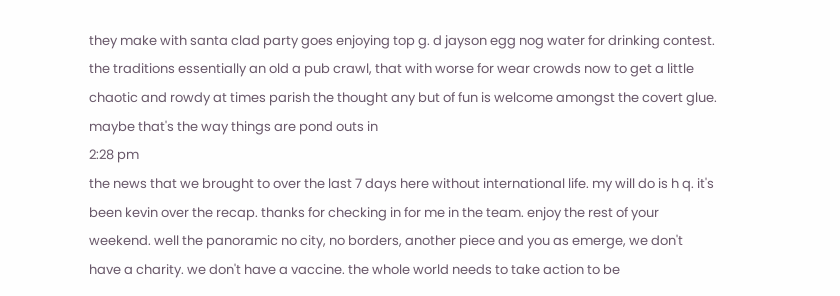they make with santa clad party goes enjoying top g. d jayson egg nog water for drinking contest. the traditions essentially an old a pub crawl, that with worse for wear crowds now to get a little chaotic and rowdy at times parish the thought any but of fun is welcome amongst the covert glue. maybe that's the way things are pond outs in
2:28 pm
the news that we brought to over the last 7 days here without international life. my will do is h q. it's been kevin over the recap. thanks for checking in for me in the team. enjoy the rest of your weekend. well the panoramic no city, no borders, another piece and you as emerge, we don't have a charity. we don't have a vaccine. the whole world needs to take action to be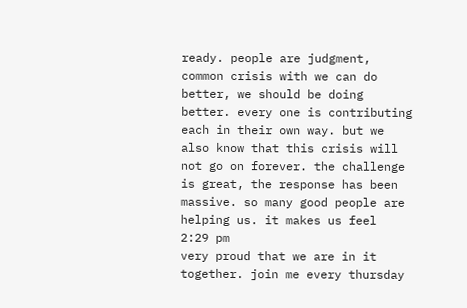ready. people are judgment, common crisis with we can do better, we should be doing better. every one is contributing each in their own way. but we also know that this crisis will not go on forever. the challenge is great, the response has been massive. so many good people are helping us. it makes us feel
2:29 pm
very proud that we are in it together. join me every thursday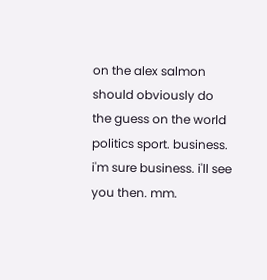on the alex salmon should obviously do the guess on the world politics sport. business. i'm sure business. i'll see you then. mm.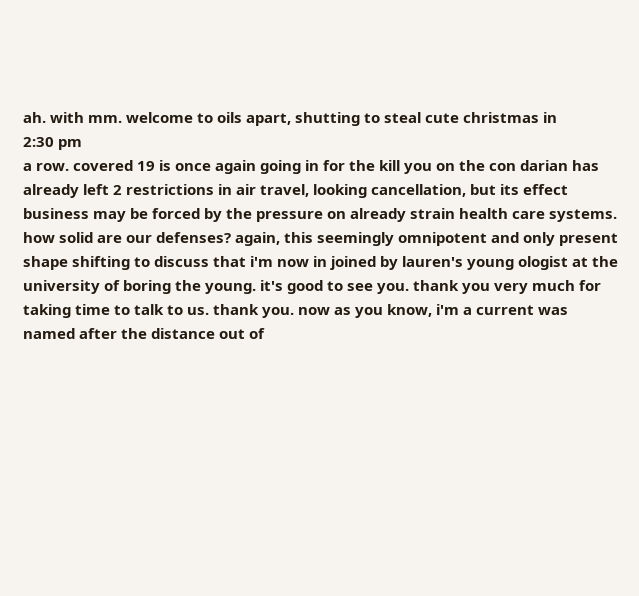ah. with mm. welcome to oils apart, shutting to steal cute christmas in
2:30 pm
a row. covered 19 is once again going in for the kill you on the con darian has already left 2 restrictions in air travel, looking cancellation, but its effect business may be forced by the pressure on already strain health care systems. how solid are our defenses? again, this seemingly omnipotent and only present shape shifting to discuss that i'm now in joined by lauren's young ologist at the university of boring the young. it's good to see you. thank you very much for taking time to talk to us. thank you. now as you know, i'm a current was named after the distance out of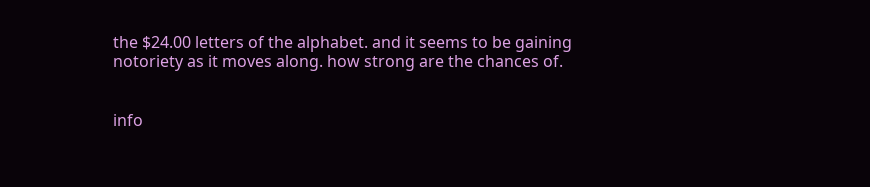the $24.00 letters of the alphabet. and it seems to be gaining notoriety as it moves along. how strong are the chances of.


info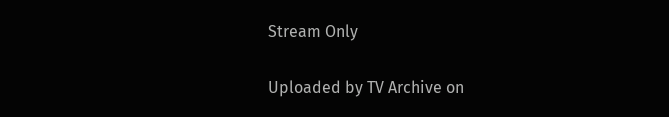Stream Only

Uploaded by TV Archive on